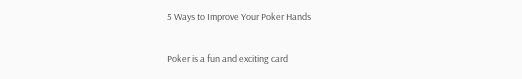5 Ways to Improve Your Poker Hands


Poker is a fun and exciting card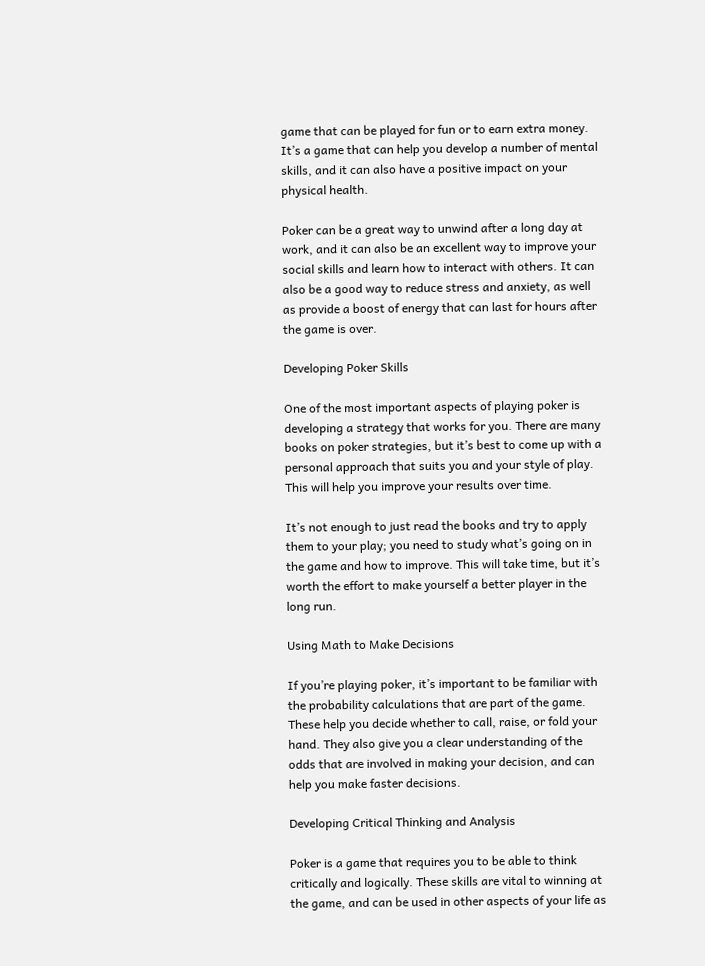game that can be played for fun or to earn extra money. It’s a game that can help you develop a number of mental skills, and it can also have a positive impact on your physical health.

Poker can be a great way to unwind after a long day at work, and it can also be an excellent way to improve your social skills and learn how to interact with others. It can also be a good way to reduce stress and anxiety, as well as provide a boost of energy that can last for hours after the game is over.

Developing Poker Skills

One of the most important aspects of playing poker is developing a strategy that works for you. There are many books on poker strategies, but it’s best to come up with a personal approach that suits you and your style of play. This will help you improve your results over time.

It’s not enough to just read the books and try to apply them to your play; you need to study what’s going on in the game and how to improve. This will take time, but it’s worth the effort to make yourself a better player in the long run.

Using Math to Make Decisions

If you’re playing poker, it’s important to be familiar with the probability calculations that are part of the game. These help you decide whether to call, raise, or fold your hand. They also give you a clear understanding of the odds that are involved in making your decision, and can help you make faster decisions.

Developing Critical Thinking and Analysis

Poker is a game that requires you to be able to think critically and logically. These skills are vital to winning at the game, and can be used in other aspects of your life as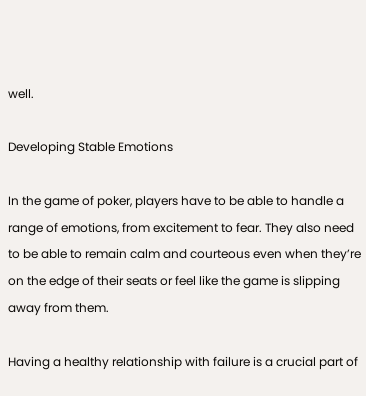well.

Developing Stable Emotions

In the game of poker, players have to be able to handle a range of emotions, from excitement to fear. They also need to be able to remain calm and courteous even when they’re on the edge of their seats or feel like the game is slipping away from them.

Having a healthy relationship with failure is a crucial part of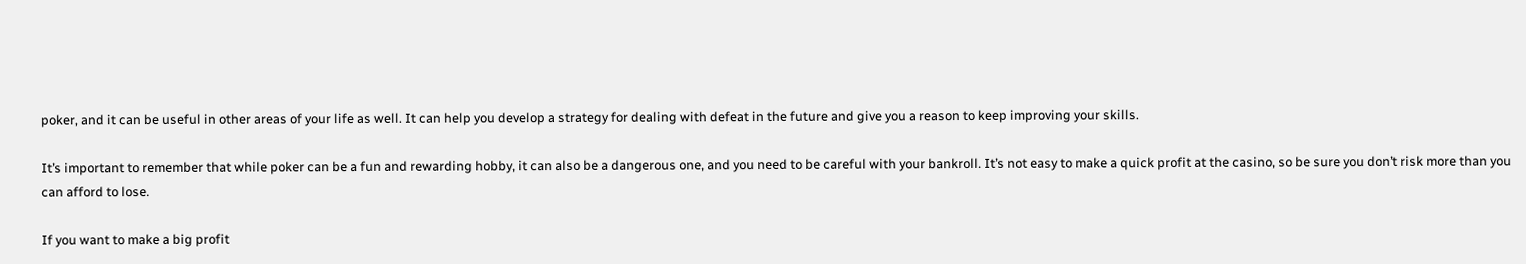poker, and it can be useful in other areas of your life as well. It can help you develop a strategy for dealing with defeat in the future and give you a reason to keep improving your skills.

It’s important to remember that while poker can be a fun and rewarding hobby, it can also be a dangerous one, and you need to be careful with your bankroll. It’s not easy to make a quick profit at the casino, so be sure you don’t risk more than you can afford to lose.

If you want to make a big profit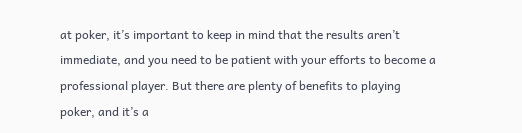at poker, it’s important to keep in mind that the results aren’t immediate, and you need to be patient with your efforts to become a professional player. But there are plenty of benefits to playing poker, and it’s a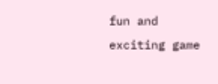fun and exciting game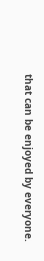that can be enjoyed by everyone.